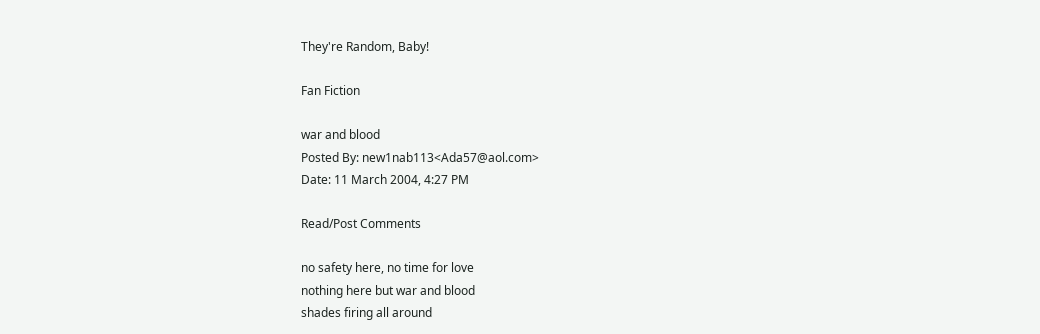They're Random, Baby!

Fan Fiction

war and blood
Posted By: new1nab113<Ada57@aol.com>
Date: 11 March 2004, 4:27 PM

Read/Post Comments

no safety here, no time for love
nothing here but war and blood
shades firing all around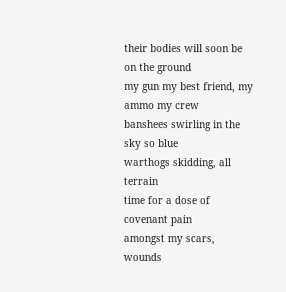their bodies will soon be on the ground
my gun my best friend, my ammo my crew
banshees swirling in the sky so blue
warthogs skidding, all terrain
time for a dose of covenant pain
amongst my scars, wounds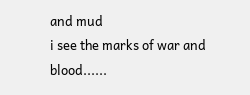and mud
i see the marks of war and blood......